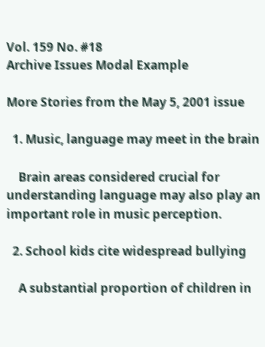Vol. 159 No. #18
Archive Issues Modal Example

More Stories from the May 5, 2001 issue

  1. Music, language may meet in the brain

    Brain areas considered crucial for understanding language may also play an important role in music perception.

  2. School kids cite widespread bullying

    A substantial proportion of children in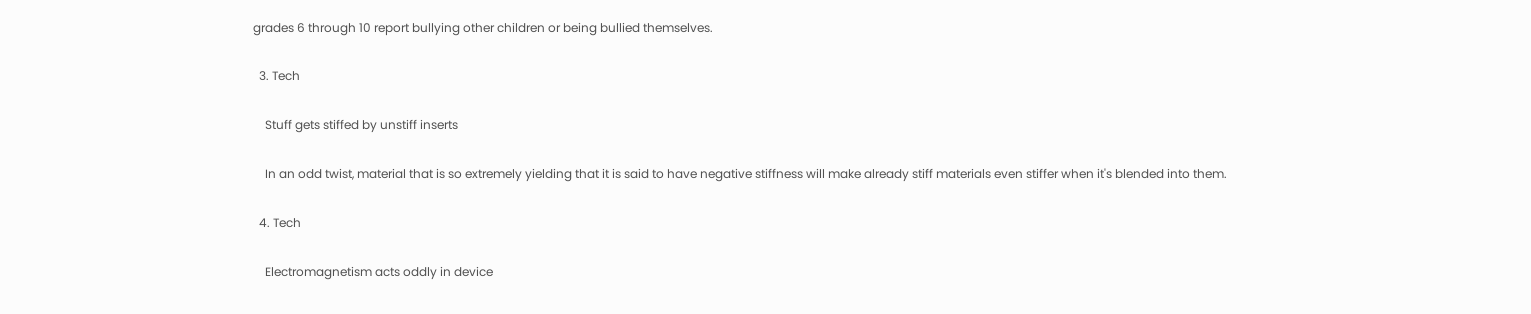grades 6 through 10 report bullying other children or being bullied themselves.

  3. Tech

    Stuff gets stiffed by unstiff inserts

    In an odd twist, material that is so extremely yielding that it is said to have negative stiffness will make already stiff materials even stiffer when it's blended into them.

  4. Tech

    Electromagnetism acts oddly in device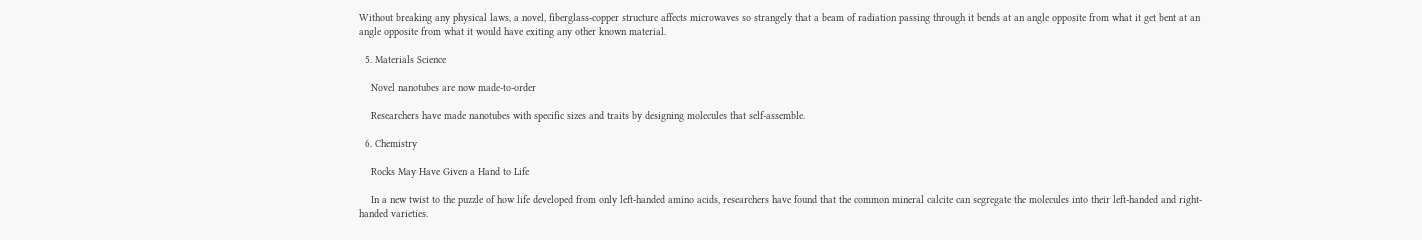Without breaking any physical laws, a novel, fiberglass-copper structure affects microwaves so strangely that a beam of radiation passing through it bends at an angle opposite from what it get bent at an angle opposite from what it would have exiting any other known material.

  5. Materials Science

    Novel nanotubes are now made-to-order

    Researchers have made nanotubes with specific sizes and traits by designing molecules that self-assemble.

  6. Chemistry

    Rocks May Have Given a Hand to Life

    In a new twist to the puzzle of how life developed from only left-handed amino acids, researchers have found that the common mineral calcite can segregate the molecules into their left-handed and right-handed varieties.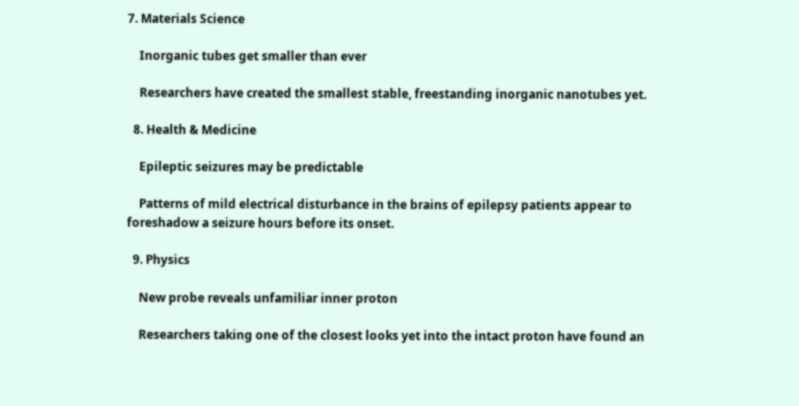7. Materials Science

    Inorganic tubes get smaller than ever

    Researchers have created the smallest stable, freestanding inorganic nanotubes yet.

  8. Health & Medicine

    Epileptic seizures may be predictable

    Patterns of mild electrical disturbance in the brains of epilepsy patients appear to foreshadow a seizure hours before its onset.

  9. Physics

    New probe reveals unfamiliar inner proton

    Researchers taking one of the closest looks yet into the intact proton have found an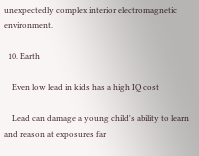unexpectedly complex interior electromagnetic environment.

  10. Earth

    Even low lead in kids has a high IQ cost

    Lead can damage a young child's ability to learn and reason at exposures far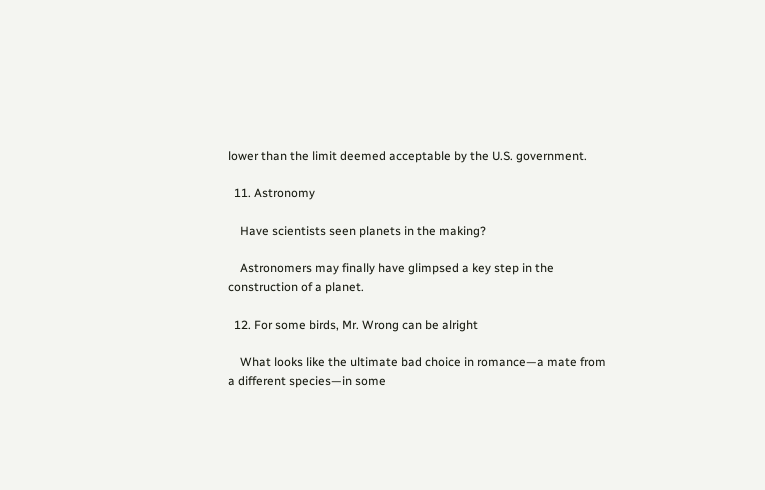lower than the limit deemed acceptable by the U.S. government.

  11. Astronomy

    Have scientists seen planets in the making?

    Astronomers may finally have glimpsed a key step in the construction of a planet.

  12. For some birds, Mr. Wrong can be alright

    What looks like the ultimate bad choice in romance—a mate from a different species—in some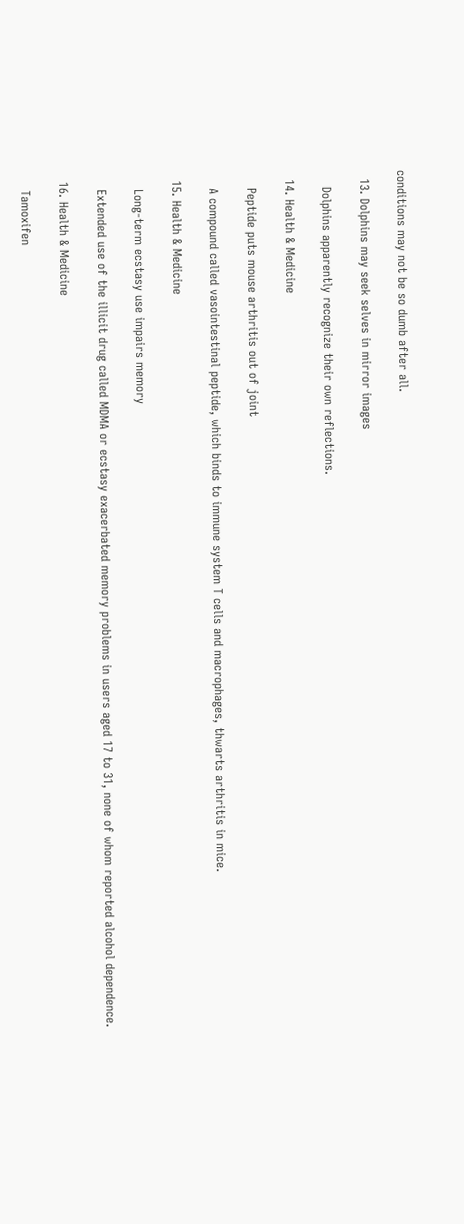conditions may not be so dumb after all.

  13. Dolphins may seek selves in mirror images

    Dolphins apparently recognize their own reflections.

  14. Health & Medicine

    Peptide puts mouse arthritis out of joint

    A compound called vasointestinal peptide, which binds to immune system T cells and macrophages, thwarts arthritis in mice.

  15. Health & Medicine

    Long-term ecstasy use impairs memory

    Extended use of the illicit drug called MDMA or ecstasy exacerbated memory problems in users aged 17 to 31, none of whom reported alcohol dependence.

  16. Health & Medicine

    Tamoxifen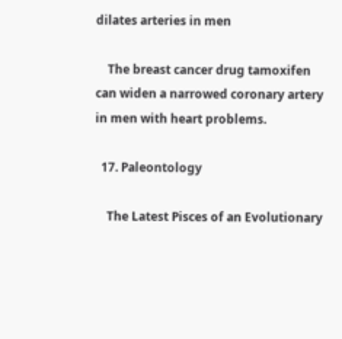dilates arteries in men

    The breast cancer drug tamoxifen can widen a narrowed coronary artery in men with heart problems.

  17. Paleontology

    The Latest Pisces of an Evolutionary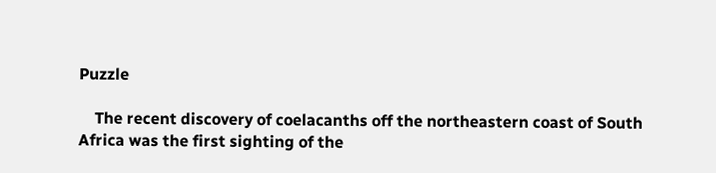Puzzle

    The recent discovery of coelacanths off the northeastern coast of South Africa was the first sighting of the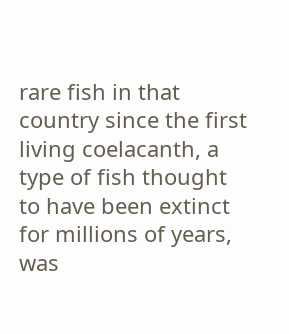rare fish in that country since the first living coelacanth, a type of fish thought to have been extinct for millions of years, was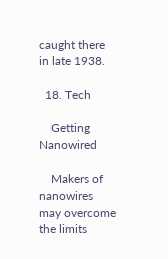caught there in late 1938.

  18. Tech

    Getting Nanowired

    Makers of nanowires may overcome the limits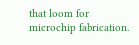that loom for microchip fabrication.